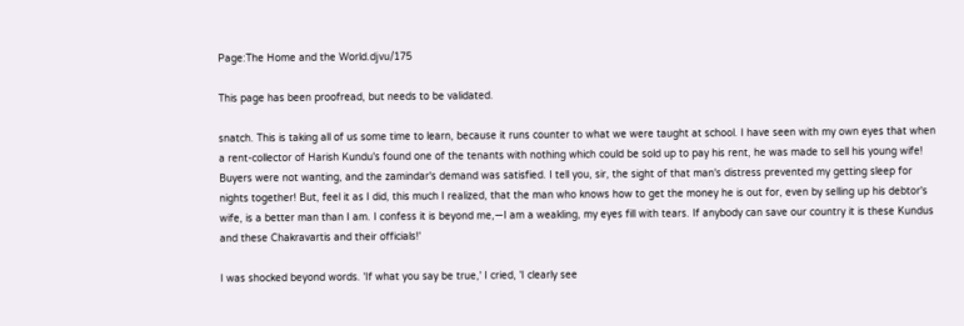Page:The Home and the World.djvu/175

This page has been proofread, but needs to be validated.

snatch. This is taking all of us some time to learn, because it runs counter to what we were taught at school. I have seen with my own eyes that when a rent-collector of Harish Kundu's found one of the tenants with nothing which could be sold up to pay his rent, he was made to sell his young wife! Buyers were not wanting, and the zamindar's demand was satisfied. I tell you, sir, the sight of that man's distress prevented my getting sleep for nights together! But, feel it as I did, this much I realized, that the man who knows how to get the money he is out for, even by selling up his debtor's wife, is a better man than I am. I confess it is beyond me,—I am a weakling, my eyes fill with tears. If anybody can save our country it is these Kundus and these Chakravartis and their officials!'

I was shocked beyond words. 'If what you say be true,' I cried, 'I clearly see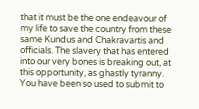that it must be the one endeavour of my life to save the country from these same Kundus and Chakravartis and officials. The slavery that has entered into our very bones is breaking out, at this opportunity, as ghastly tyranny. You have been so used to submit to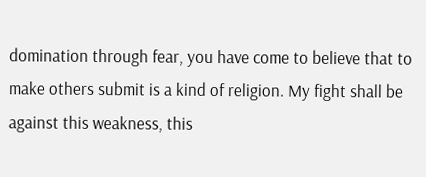domination through fear, you have come to believe that to make others submit is a kind of religion. My fight shall be against this weakness, this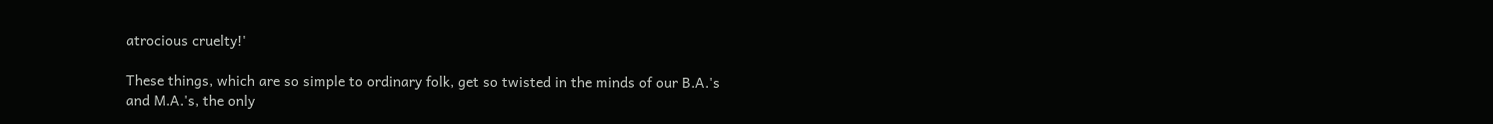atrocious cruelty!'

These things, which are so simple to ordinary folk, get so twisted in the minds of our B.A.'s and M.A.'s, the only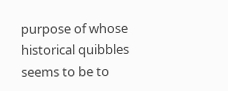purpose of whose historical quibbles seems to be to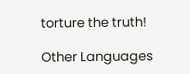torture the truth!

Other Languages